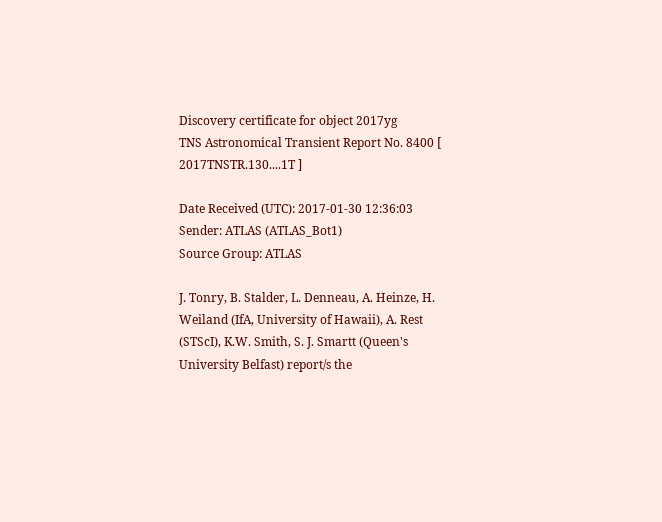Discovery certificate for object 2017yg
TNS Astronomical Transient Report No. 8400 [ 2017TNSTR.130....1T ]

Date Received (UTC): 2017-01-30 12:36:03
Sender: ATLAS (ATLAS_Bot1)
Source Group: ATLAS

J. Tonry, B. Stalder, L. Denneau, A. Heinze, H. Weiland (IfA, University of Hawaii), A. Rest (STScI), K.W. Smith, S. J. Smartt (Queen's University Belfast) report/s the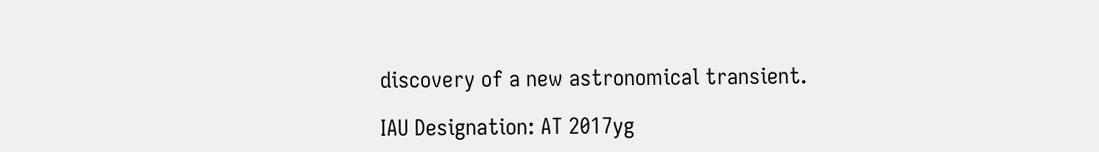discovery of a new astronomical transient.

IAU Designation: AT 2017yg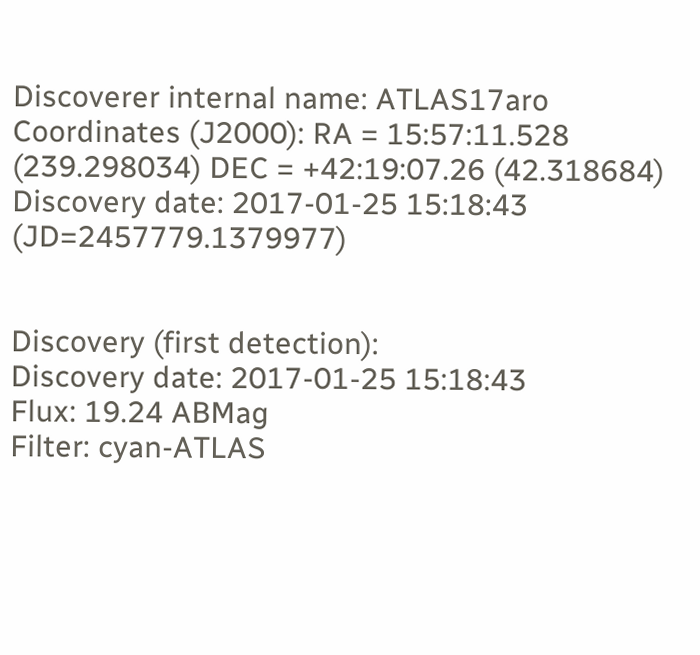Discoverer internal name: ATLAS17aro
Coordinates (J2000): RA = 15:57:11.528 (239.298034) DEC = +42:19:07.26 (42.318684)
Discovery date: 2017-01-25 15:18:43 (JD=2457779.1379977)


Discovery (first detection):
Discovery date: 2017-01-25 15:18:43
Flux: 19.24 ABMag
Filter: cyan-ATLAS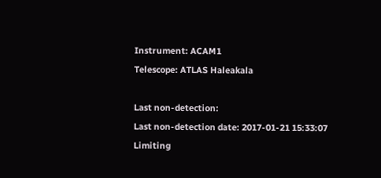Instrument: ACAM1
Telescope: ATLAS Haleakala

Last non-detection:
Last non-detection date: 2017-01-21 15:33:07
Limiting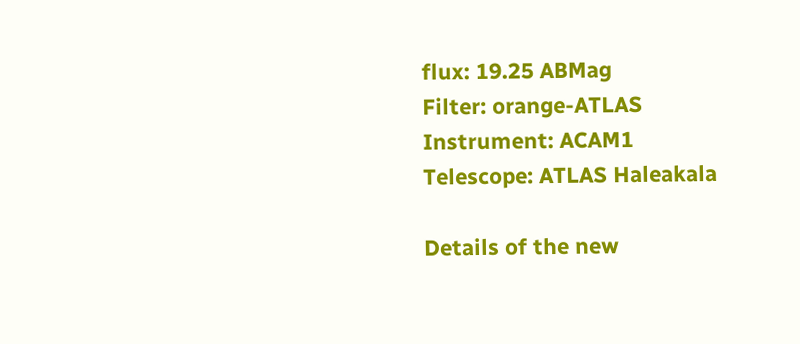flux: 19.25 ABMag
Filter: orange-ATLAS
Instrument: ACAM1
Telescope: ATLAS Haleakala

Details of the new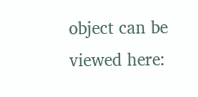object can be viewed here: